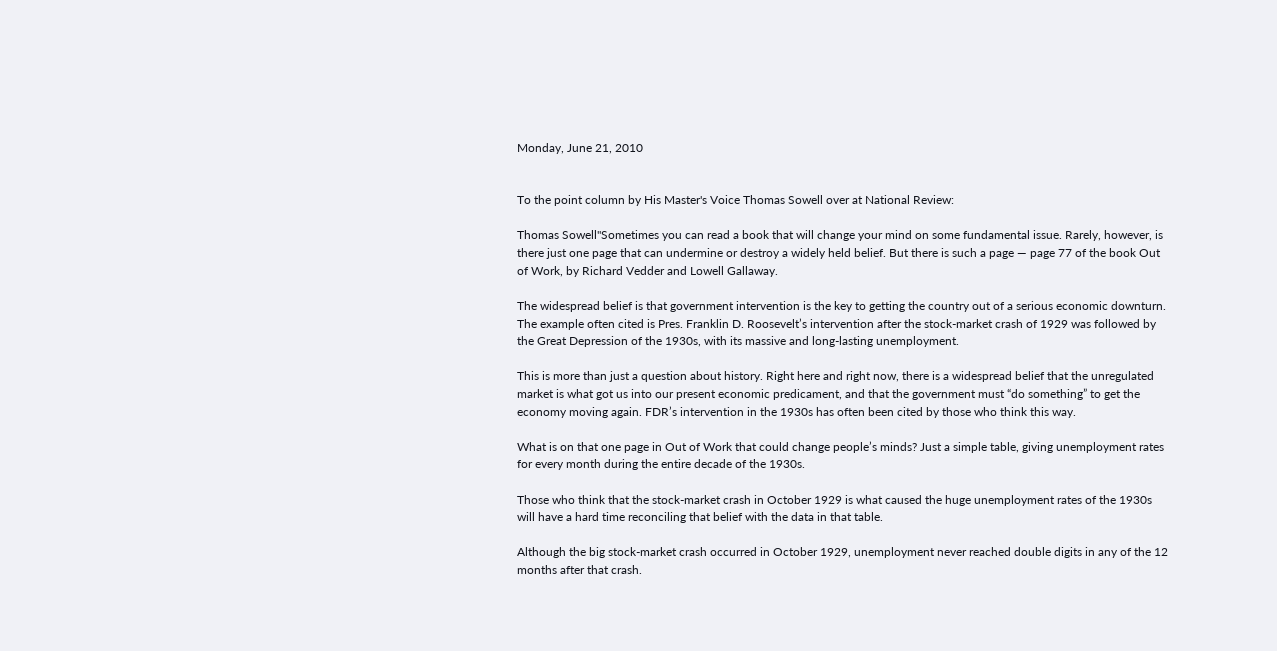Monday, June 21, 2010


To the point column by His Master's Voice Thomas Sowell over at National Review:

Thomas Sowell"Sometimes you can read a book that will change your mind on some fundamental issue. Rarely, however, is there just one page that can undermine or destroy a widely held belief. But there is such a page — page 77 of the book Out of Work, by Richard Vedder and Lowell Gallaway.

The widespread belief is that government intervention is the key to getting the country out of a serious economic downturn. The example often cited is Pres. Franklin D. Roosevelt’s intervention after the stock-market crash of 1929 was followed by the Great Depression of the 1930s, with its massive and long-lasting unemployment.

This is more than just a question about history. Right here and right now, there is a widespread belief that the unregulated market is what got us into our present economic predicament, and that the government must “do something” to get the economy moving again. FDR’s intervention in the 1930s has often been cited by those who think this way.

What is on that one page in Out of Work that could change people’s minds? Just a simple table, giving unemployment rates for every month during the entire decade of the 1930s.

Those who think that the stock-market crash in October 1929 is what caused the huge unemployment rates of the 1930s will have a hard time reconciling that belief with the data in that table.

Although the big stock-market crash occurred in October 1929, unemployment never reached double digits in any of the 12 months after that crash.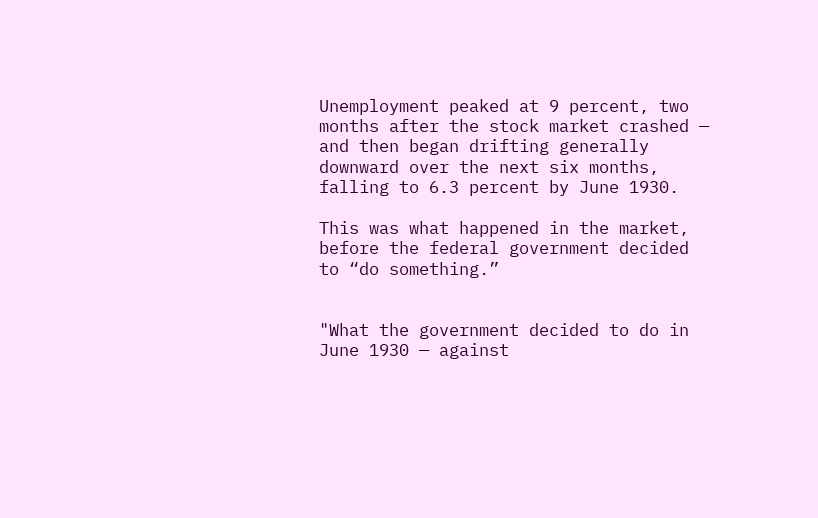Unemployment peaked at 9 percent, two months after the stock market crashed — and then began drifting generally downward over the next six months, falling to 6.3 percent by June 1930.

This was what happened in the market, before the federal government decided to “do something.”


"What the government decided to do in June 1930 — against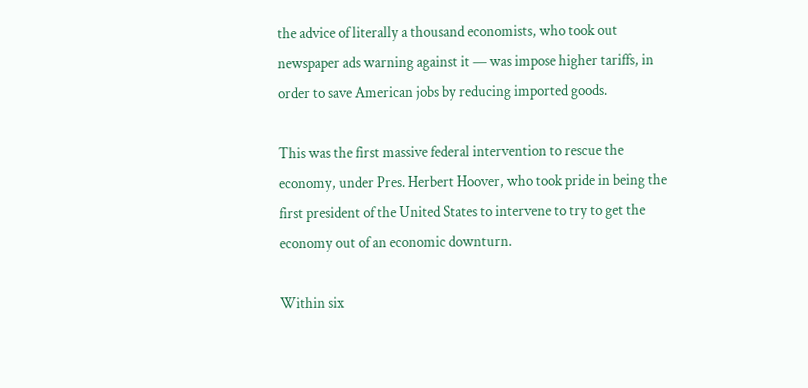the advice of literally a thousand economists, who took out newspaper ads warning against it — was impose higher tariffs, in order to save American jobs by reducing imported goods.

This was the first massive federal intervention to rescue the economy, under Pres. Herbert Hoover, who took pride in being the first president of the United States to intervene to try to get the economy out of an economic downturn.

Within six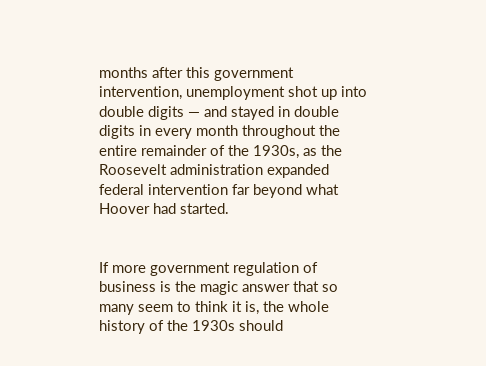months after this government intervention, unemployment shot up into double digits — and stayed in double digits in every month throughout the entire remainder of the 1930s, as the Roosevelt administration expanded federal intervention far beyond what Hoover had started.


If more government regulation of business is the magic answer that so many seem to think it is, the whole history of the 1930s should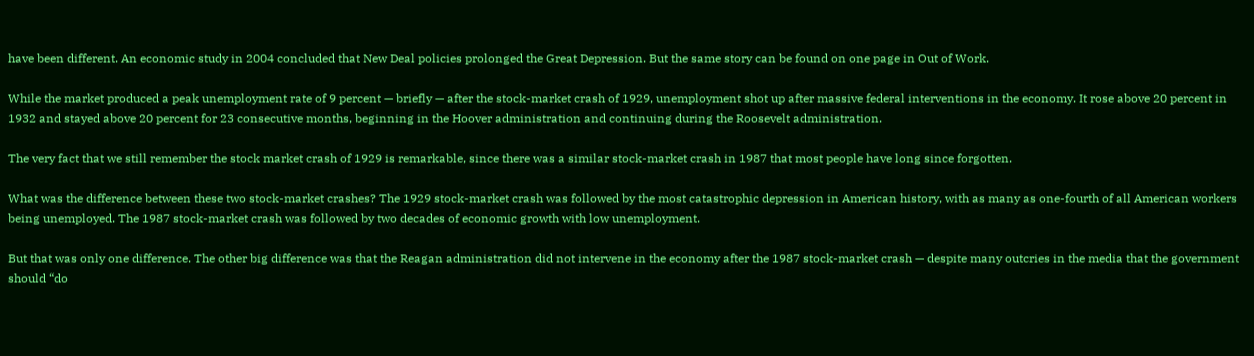have been different. An economic study in 2004 concluded that New Deal policies prolonged the Great Depression. But the same story can be found on one page in Out of Work.

While the market produced a peak unemployment rate of 9 percent — briefly — after the stock-market crash of 1929, unemployment shot up after massive federal interventions in the economy. It rose above 20 percent in 1932 and stayed above 20 percent for 23 consecutive months, beginning in the Hoover administration and continuing during the Roosevelt administration.

The very fact that we still remember the stock market crash of 1929 is remarkable, since there was a similar stock-market crash in 1987 that most people have long since forgotten.

What was the difference between these two stock-market crashes? The 1929 stock-market crash was followed by the most catastrophic depression in American history, with as many as one-fourth of all American workers being unemployed. The 1987 stock-market crash was followed by two decades of economic growth with low unemployment.

But that was only one difference. The other big difference was that the Reagan administration did not intervene in the economy after the 1987 stock-market crash — despite many outcries in the media that the government should “do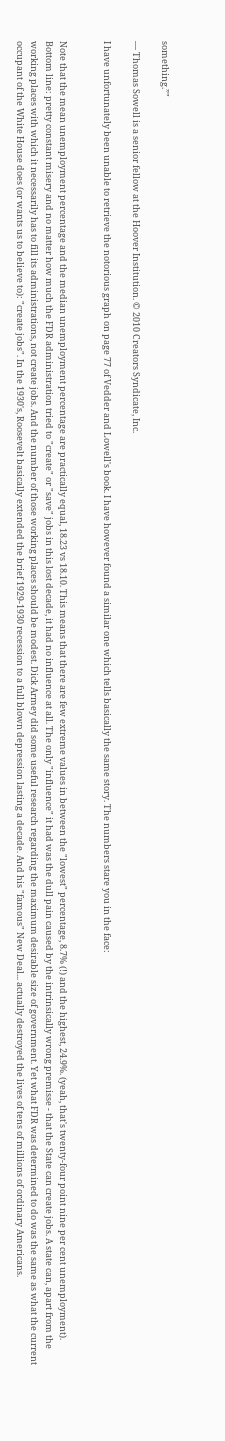something.”"

— Thomas Sowell is a senior fellow at the Hoover Institution. © 2010 Creators Syndicate, Inc.

I have unfortunately been unable to retrieve the notorious graph on page 77 of Vedder and Lowell's book. I have however found a similar one which tells basically the same story. The numbers stare you in the face:


Note that the mean unemployment percentage and the median unemployment percentage are practically equal, 18.23 vs 18.10. This means that there are few extreme values in between the "lowest" percentage, 8.7% (!) and the highest, 24.9%. (yeah, that's twenty-four point nine per cent unemployment). Bottom line: pretty constant misery and no matter how much the FDR administration tried to "create" or "save" jobs in this lost decade, it had no influence at all. The only "influence" it had was the dull pain caused by the intrinsically wrong premisse - that the State can create jobs. A state can, apart from the working places with which it necessarily has to fill its administrations, not create jobs. And the number of those working places should be modest. Dick Armey did some useful research regarding the maximum desirable size of government. Yet what FDR was determined to do was the same as what the current occupant of the White House does (or wants us to believe to): "create jobs". In the 1930's, Roosevelt basically extended the brief 1929-1930 recession to a full blown depression lasting a decade. And his "famous" New Deal... actually destroyed the lives of tens of millions of ordinary Americans.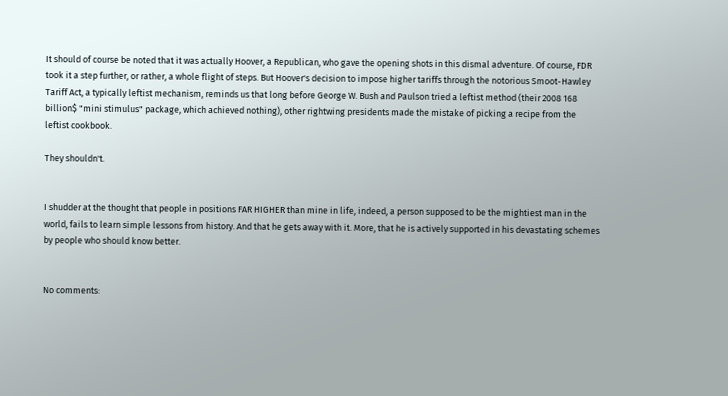It should of course be noted that it was actually Hoover, a Republican, who gave the opening shots in this dismal adventure. Of course, FDR took it a step further, or rather, a whole flight of steps. But Hoover's decision to impose higher tariffs through the notorious Smoot-Hawley Tariff Act, a typically leftist mechanism, reminds us that long before George W. Bush and Paulson tried a leftist method (their 2008 168 billion$ "mini stimulus" package, which achieved nothing), other rightwing presidents made the mistake of picking a recipe from the leftist cookbook.

They shouldn't.


I shudder at the thought that people in positions FAR HIGHER than mine in life, indeed, a person supposed to be the mightiest man in the world, fails to learn simple lessons from history. And that he gets away with it. More, that he is actively supported in his devastating schemes by people who should know better.


No comments: